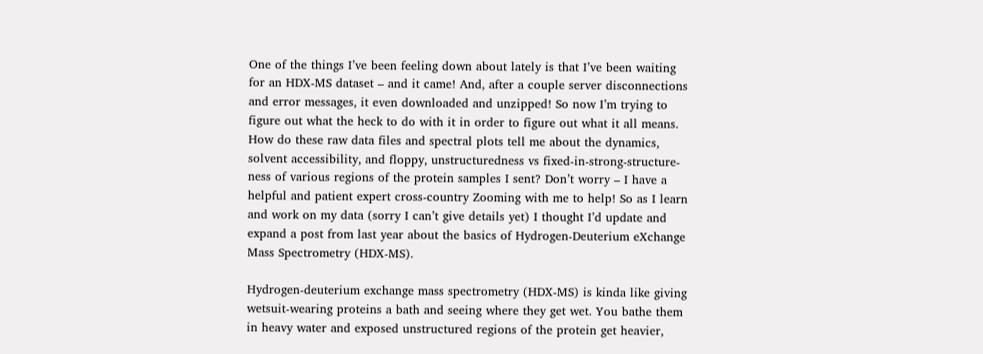One of the things I’ve been feeling down about lately is that I’ve been waiting for an HDX-MS dataset – and it came! And, after a couple server disconnections and error messages, it even downloaded and unzipped! So now I’m trying to figure out what the heck to do with it in order to figure out what it all means. How do these raw data files and spectral plots tell me about the dynamics, solvent accessibility, and floppy, unstructuredness vs fixed-in-strong-structure-ness of various regions of the protein samples I sent? Don’t worry – I have a helpful and patient expert cross-country Zooming with me to help! So as I learn and work on my data (sorry I can’t give details yet) I thought I’d update and expand a post from last year about the basics of Hydrogen-Deuterium eXchange Mass Spectrometry (HDX-MS).

Hydrogen-deuterium exchange mass spectrometry (HDX-MS) is kinda like giving wetsuit-wearing proteins a bath and seeing where they get wet. You bathe them in heavy water and exposed unstructured regions of the protein get heavier,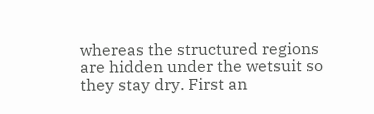whereas the structured regions are hidden under the wetsuit so they stay dry. First an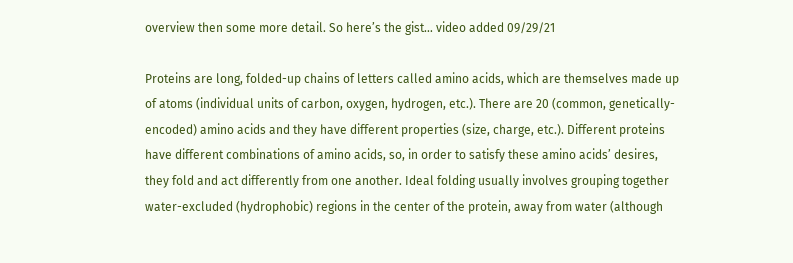overview then some more detail. So here’s the gist… video added 09/29/21

Proteins are long, folded-up chains of letters called amino acids, which are themselves made up of atoms (individual units of carbon, oxygen, hydrogen, etc.). There are 20 (common, genetically-encoded) amino acids and they have different properties (size, charge, etc.). Different proteins have different combinations of amino acids, so, in order to satisfy these amino acids’ desires, they fold and act differently from one another. Ideal folding usually involves grouping together water-excluded (hydrophobic) regions in the center of the protein, away from water (although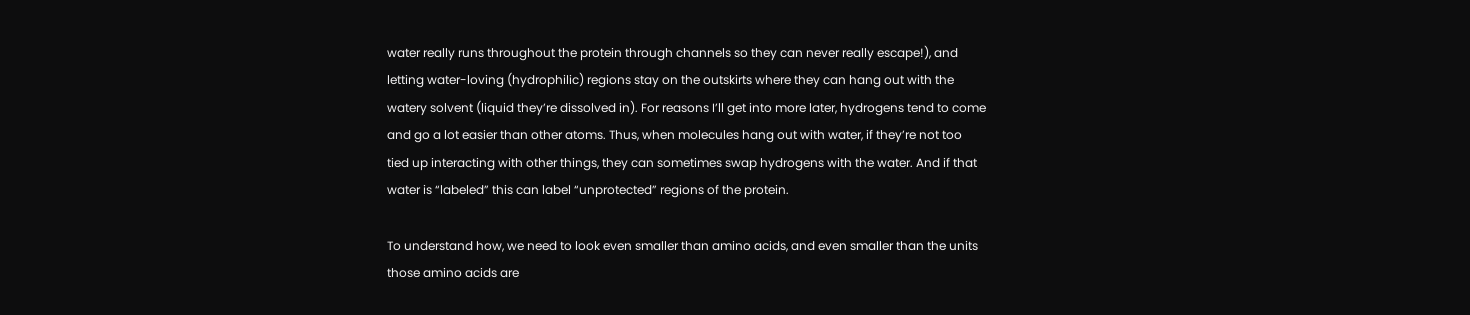water really runs throughout the protein through channels so they can never really escape!), and letting water-loving (hydrophilic) regions stay on the outskirts where they can hang out with the watery solvent (liquid they’re dissolved in). For reasons I’ll get into more later, hydrogens tend to come and go a lot easier than other atoms. Thus, when molecules hang out with water, if they’re not too tied up interacting with other things, they can sometimes swap hydrogens with the water. And if that water is “labeled” this can label “unprotected” regions of the protein.

To understand how, we need to look even smaller than amino acids, and even smaller than the units those amino acids are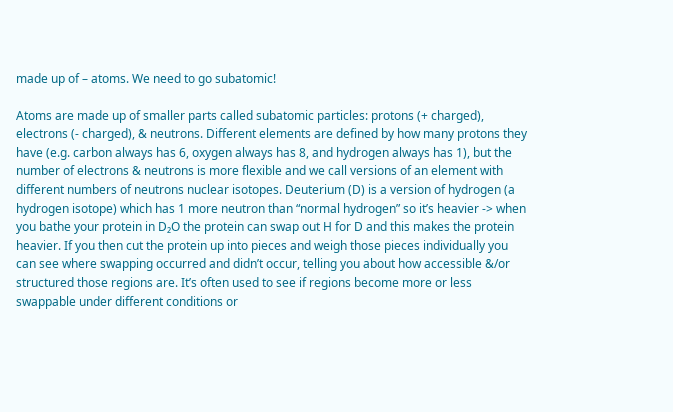made up of – atoms. We need to go subatomic!

Atoms are made up of smaller parts called subatomic particles: protons (+ charged), electrons (- charged), & neutrons. Different elements are defined by how many protons they have (e.g. carbon always has 6, oxygen always has 8, and hydrogen always has 1), but the number of electrons & neutrons is more flexible and we call versions of an element with different numbers of neutrons nuclear isotopes. Deuterium (D) is a version of hydrogen (a hydrogen isotope) which has 1 more neutron than “normal hydrogen” so it’s heavier -> when you bathe your protein in D₂O the protein can swap out H for D and this makes the protein heavier. If you then cut the protein up into pieces and weigh those pieces individually you can see where swapping occurred and didn’t occur, telling you about how accessible &/or structured those regions are. It’s often used to see if regions become more or less swappable under different conditions or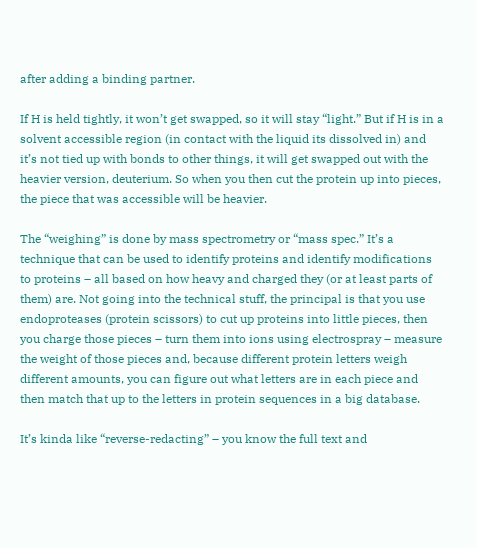after adding a binding partner.

If H is held tightly, it won’t get swapped, so it will stay “light.” But if H is in a solvent accessible region (in contact with the liquid its dissolved in) and it’s not tied up with bonds to other things, it will get swapped out with the heavier version, deuterium. So when you then cut the protein up into pieces, the piece that was accessible will be heavier.

The “weighing” is done by mass spectrometry or “mass spec.” It’s a technique that can be used to identify proteins and identify modifications to proteins – all based on how heavy and charged they (or at least parts of them) are. Not going into the technical stuff, the principal is that you use endoproteases (protein scissors) to cut up proteins into little pieces, then you charge those pieces – turn them into ions using electrospray – measure the weight of those pieces and, because different protein letters weigh different amounts, you can figure out what letters are in each piece and then match that up to the letters in protein sequences in a big database.

It’s kinda like “reverse-redacting” – you know the full text and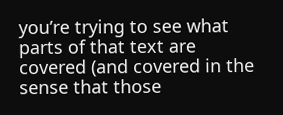you’re trying to see what parts of that text are covered (and covered in the sense that those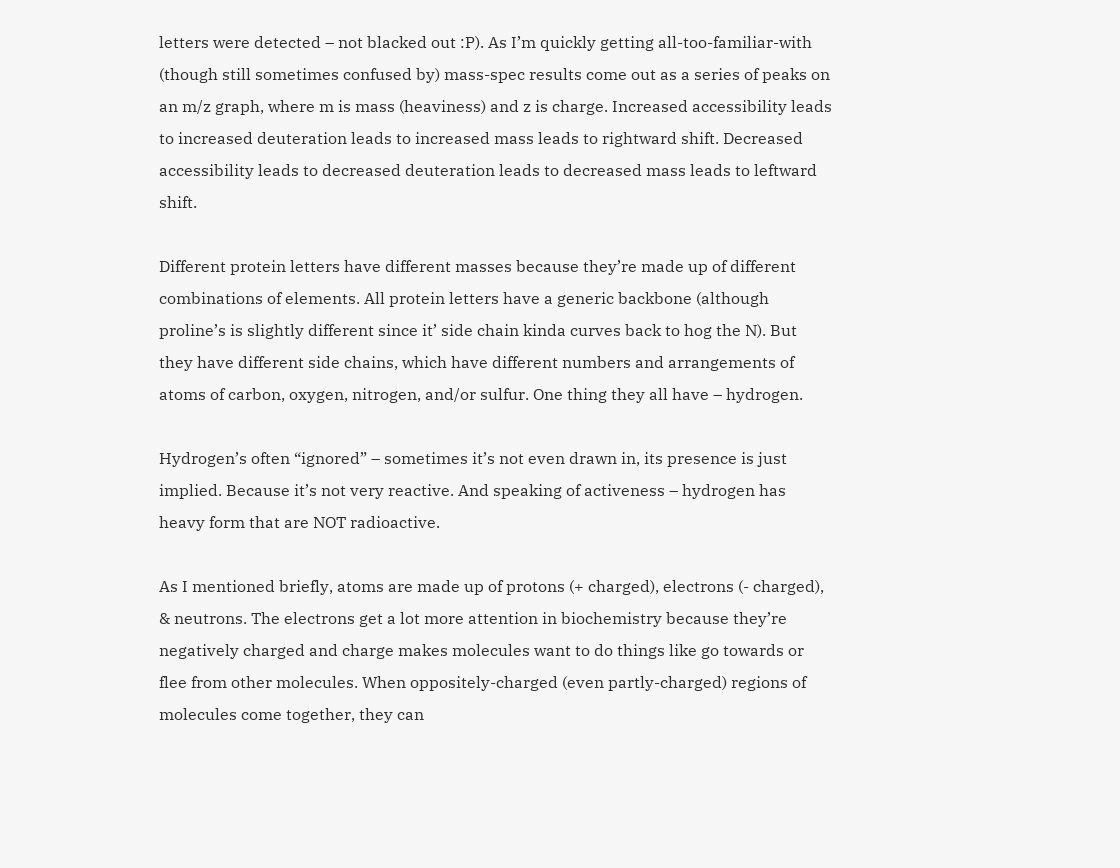letters were detected – not blacked out :P). As I’m quickly getting all-too-familiar-with (though still sometimes confused by) mass-spec results come out as a series of peaks on an m/z graph, where m is mass (heaviness) and z is charge. Increased accessibility leads to increased deuteration leads to increased mass leads to rightward shift. Decreased accessibility leads to decreased deuteration leads to decreased mass leads to leftward shift.

Different protein letters have different masses because they’re made up of different combinations of elements. All protein letters have a generic backbone (although proline’s is slightly different since it’ side chain kinda curves back to hog the N). But they have different side chains, which have different numbers and arrangements of atoms of carbon, oxygen, nitrogen, and/or sulfur. One thing they all have – hydrogen.

Hydrogen’s often “ignored” – sometimes it’s not even drawn in, its presence is just implied. Because it’s not very reactive. And speaking of activeness – hydrogen has heavy form that are NOT radioactive.

As I mentioned briefly, atoms are made up of protons (+ charged), electrons (- charged), & neutrons. The electrons get a lot more attention in biochemistry because they’re negatively charged and charge makes molecules want to do things like go towards or flee from other molecules. When oppositely-charged (even partly-charged) regions of molecules come together, they can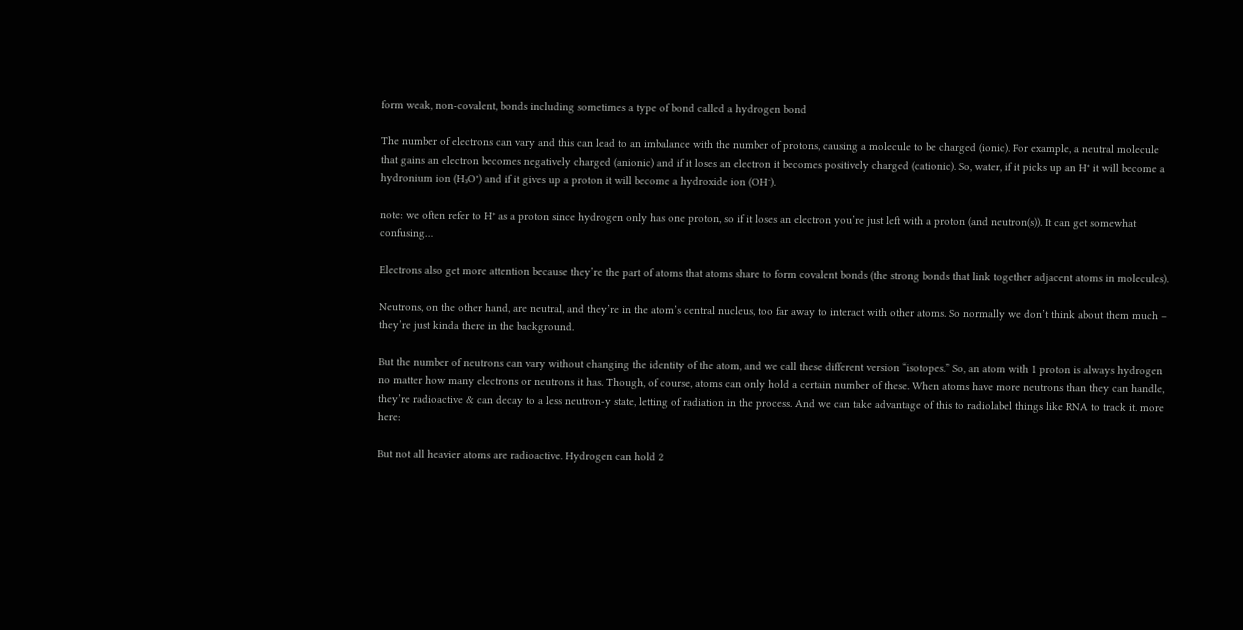form weak, non-covalent, bonds including sometimes a type of bond called a hydrogen bond

The number of electrons can vary and this can lead to an imbalance with the number of protons, causing a molecule to be charged (ionic). For example, a neutral molecule that gains an electron becomes negatively charged (anionic) and if it loses an electron it becomes positively charged (cationic). So, water, if it picks up an H⁺ it will become a hydronium ion (H₃O⁺) and if it gives up a proton it will become a hydroxide ion (OH⁻).

note: we often refer to H⁺ as a proton since hydrogen only has one proton, so if it loses an electron you’re just left with a proton (and neutron(s)). It can get somewhat confusing…

Electrons also get more attention because they’re the part of atoms that atoms share to form covalent bonds (the strong bonds that link together adjacent atoms in molecules).

Neutrons, on the other hand, are neutral, and they’re in the atom’s central nucleus, too far away to interact with other atoms. So normally we don’t think about them much – they’re just kinda there in the background.

But the number of neutrons can vary without changing the identity of the atom, and we call these different version “isotopes.” So, an atom with 1 proton is always hydrogen no matter how many electrons or neutrons it has. Though, of course, atoms can only hold a certain number of these. When atoms have more neutrons than they can handle, they’re radioactive & can decay to a less neutron-y state, letting of radiation in the process. And we can take advantage of this to radiolabel things like RNA to track it. more here:

But not all heavier atoms are radioactive. Hydrogen can hold 2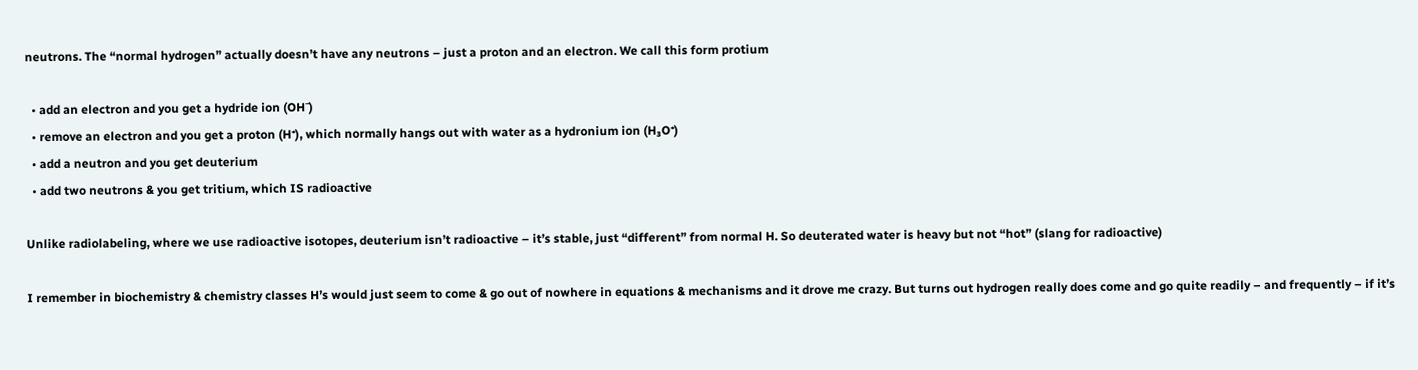neutrons. The “normal hydrogen” actually doesn’t have any neutrons – just a proton and an electron. We call this form protium

  • add an electron and you get a hydride ion (OH⁻)
  • remove an electron and you get a proton (H⁺), which normally hangs out with water as a hydronium ion (H₃O⁺)
  • add a neutron and you get deuterium
  • add two neutrons & you get tritium, which IS radioactive

Unlike radiolabeling, where we use radioactive isotopes, deuterium isn’t radioactive – it’s stable, just “different” from normal H. So deuterated water is heavy but not “hot” (slang for radioactive)

I remember in biochemistry & chemistry classes H’s would just seem to come & go out of nowhere in equations & mechanisms and it drove me crazy. But turns out hydrogen really does come and go quite readily – and frequently – if it’s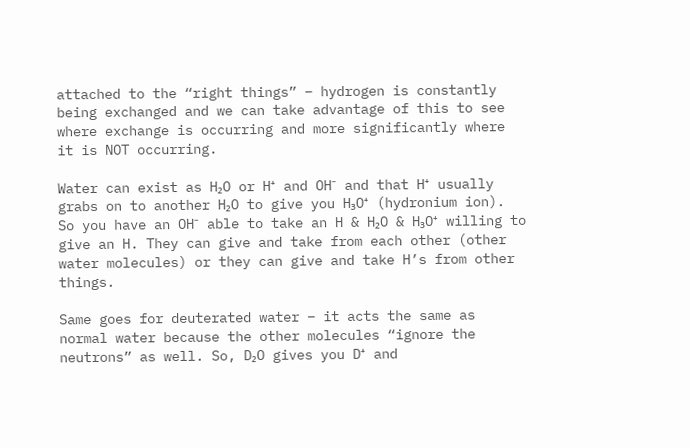attached to the “right things” – hydrogen is constantly being exchanged and we can take advantage of this to see where exchange is occurring and more significantly where it is NOT occurring.

Water can exist as H₂O or H⁺ and OH⁻ and that H⁺ usually grabs on to another H₂O to give you H₃O⁺ (hydronium ion). So you have an OH⁻ able to take an H & H₂O & H₃O⁺ willing to give an H. They can give and take from each other (other water molecules) or they can give and take H’s from other things.

Same goes for deuterated water – it acts the same as normal water because the other molecules “ignore the neutrons” as well. So, D₂O gives you D⁺ and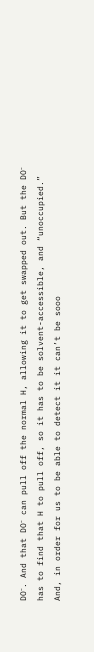DO⁻. And that DO⁻ can pull off the normal H, allowing it to get swapped out. But the DO⁻ has to find that H to pull off, so it has to be solvent-accessible, and “unoccupied.” And, in order for us to be able to detect it it can’t be sooo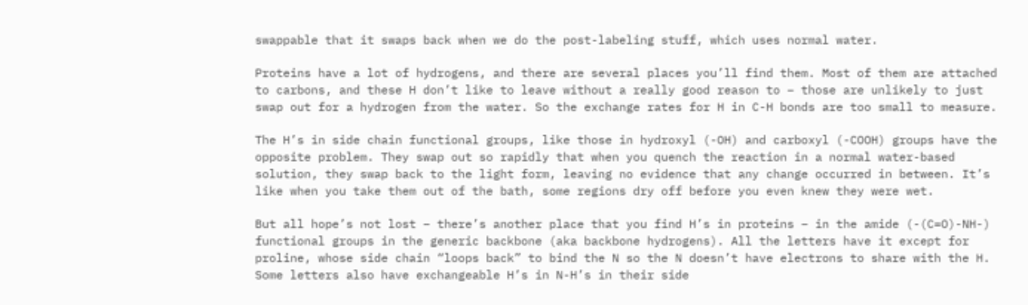swappable that it swaps back when we do the post-labeling stuff, which uses normal water.

Proteins have a lot of hydrogens, and there are several places you’ll find them. Most of them are attached to carbons, and these H don’t like to leave without a really good reason to – those are unlikely to just swap out for a hydrogen from the water. So the exchange rates for H in C-H bonds are too small to measure.

The H’s in side chain functional groups, like those in hydroxyl (-OH) and carboxyl (-COOH) groups have the opposite problem. They swap out so rapidly that when you quench the reaction in a normal water-based solution, they swap back to the light form, leaving no evidence that any change occurred in between. It’s like when you take them out of the bath, some regions dry off before you even knew they were wet.

But all hope’s not lost – there’s another place that you find H’s in proteins – in the amide (-(C=O)-NH-) functional groups in the generic backbone (aka backbone hydrogens). All the letters have it except for proline, whose side chain “loops back” to bind the N so the N doesn’t have electrons to share with the H. Some letters also have exchangeable H’s in N-H’s in their side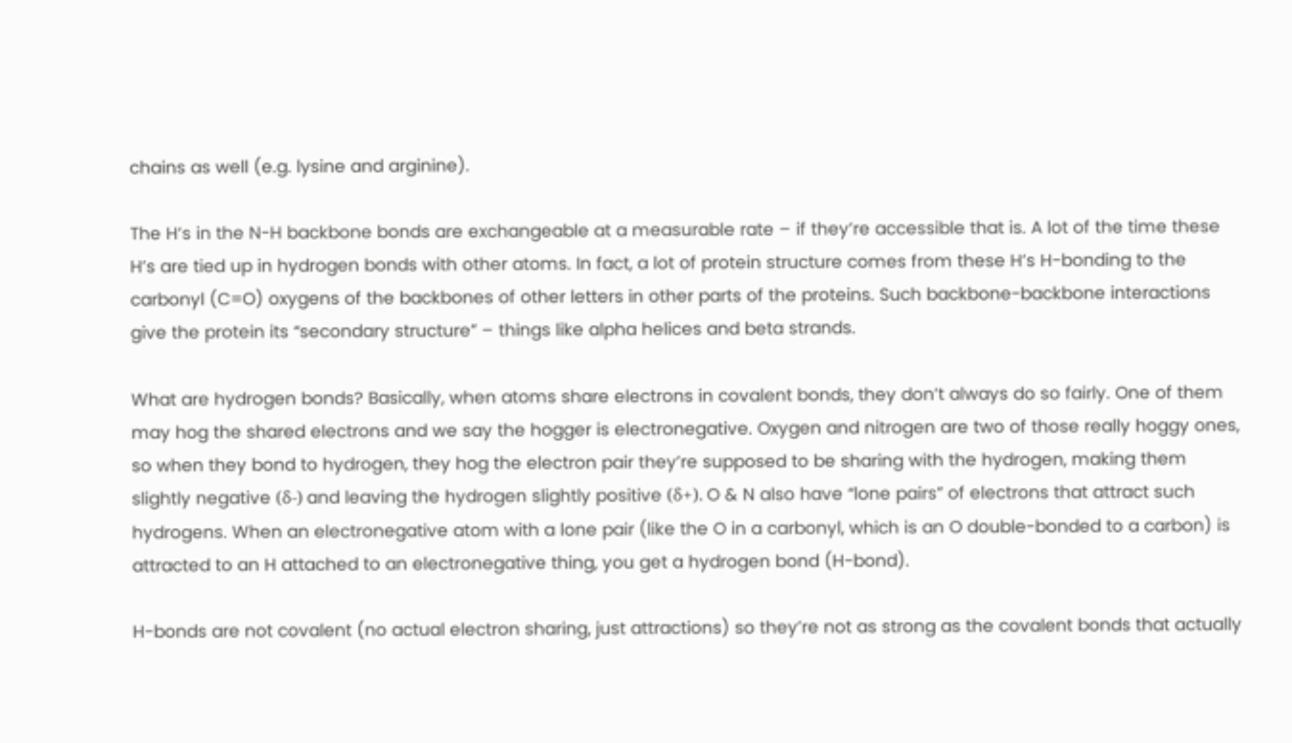chains as well (e.g. lysine and arginine).

The H’s in the N-H backbone bonds are exchangeable at a measurable rate – if they’re accessible that is. A lot of the time these H’s are tied up in hydrogen bonds with other atoms. In fact, a lot of protein structure comes from these H’s H-bonding to the carbonyl (C=O) oxygens of the backbones of other letters in other parts of the proteins. Such backbone-backbone interactions give the protein its “secondary structure” – things like alpha helices and beta strands.

What are hydrogen bonds? Basically, when atoms share electrons in covalent bonds, they don’t always do so fairly. One of them may hog the shared electrons and we say the hogger is electronegative. Oxygen and nitrogen are two of those really hoggy ones, so when they bond to hydrogen, they hog the electron pair they’re supposed to be sharing with the hydrogen, making them slightly negative (δ-) and leaving the hydrogen slightly positive (δ+). O & N also have “lone pairs” of electrons that attract such hydrogens. When an electronegative atom with a lone pair (like the O in a carbonyl, which is an O double-bonded to a carbon) is attracted to an H attached to an electronegative thing, you get a hydrogen bond (H-bond).

H-bonds are not covalent (no actual electron sharing, just attractions) so they’re not as strong as the covalent bonds that actually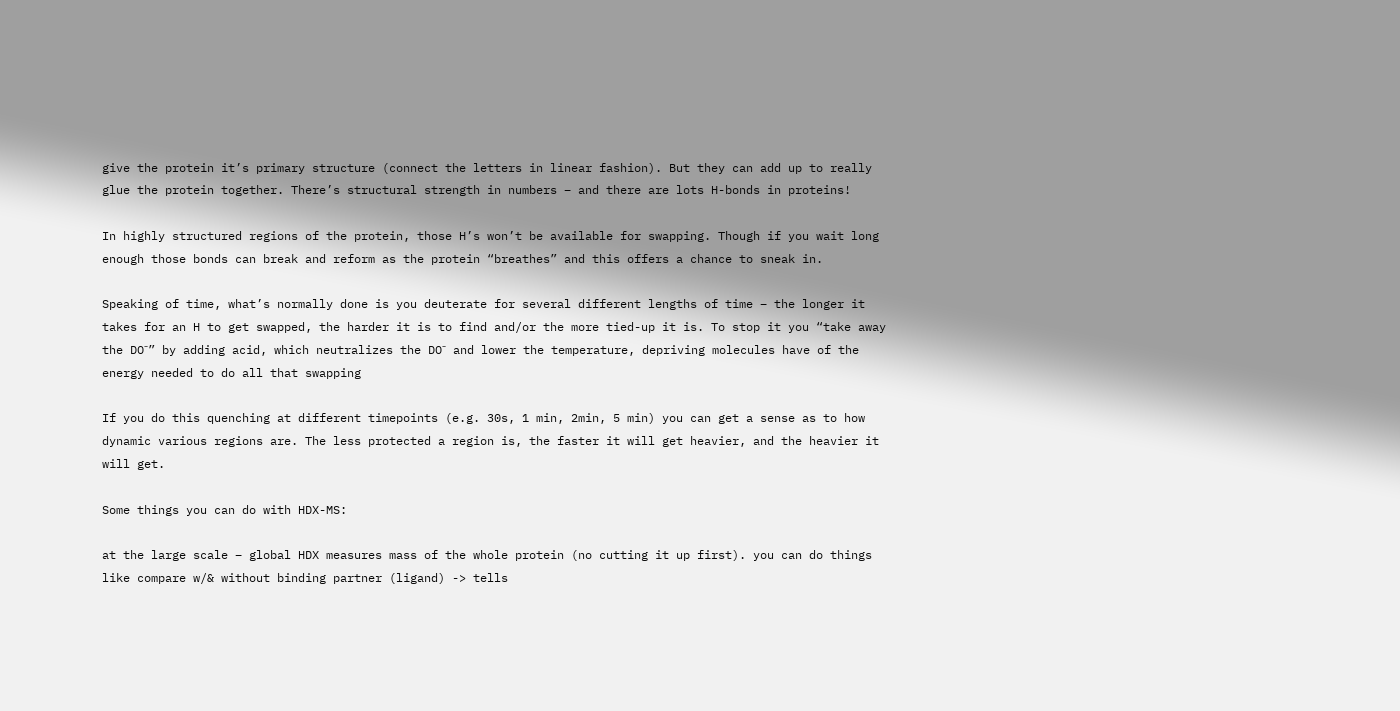give the protein it’s primary structure (connect the letters in linear fashion). But they can add up to really glue the protein together. There’s structural strength in numbers – and there are lots H-bonds in proteins!

In highly structured regions of the protein, those H’s won’t be available for swapping. Though if you wait long enough those bonds can break and reform as the protein “breathes” and this offers a chance to sneak in.

Speaking of time, what’s normally done is you deuterate for several different lengths of time – the longer it takes for an H to get swapped, the harder it is to find and/or the more tied-up it is. To stop it you “take away the DO⁻” by adding acid, which neutralizes the DO⁻ and lower the temperature, depriving molecules have of the energy needed to do all that swapping

If you do this quenching at different timepoints (e.g. 30s, 1 min, 2min, 5 min) you can get a sense as to how dynamic various regions are. The less protected a region is, the faster it will get heavier, and the heavier it will get.

Some things you can do with HDX-MS:

at the large scale – global HDX measures mass of the whole protein (no cutting it up first). you can do things like compare w/& without binding partner (ligand) -> tells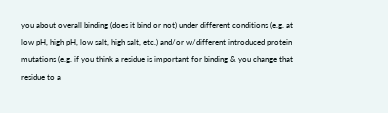you about overall binding (does it bind or not) under different conditions (e.g. at low pH, high pH, low salt, high salt, etc.) and/or w/different introduced protein mutations (e.g. if you think a residue is important for binding & you change that residue to a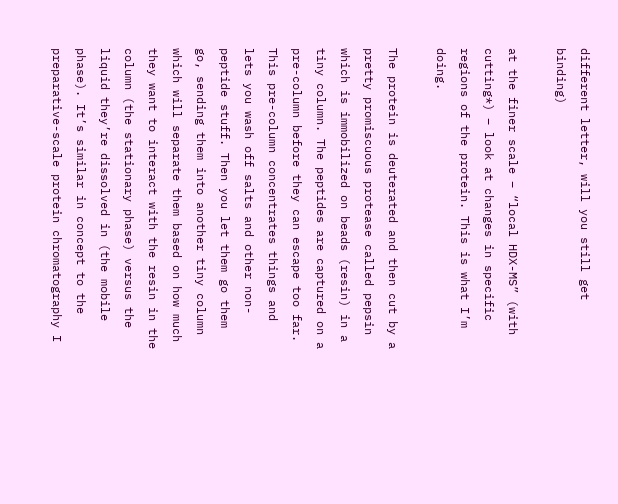different letter, will you still get binding)

at the finer scale – “local HDX-MS” (with cutting*) – look at changes in specific regions of the protein. This is what I’m doing.

The protein is deuterated and then cut by a pretty promiscuous protease called pepsin which is immobilized on beads (resin) in a tiny column. The peptides are captured on a pre-column before they can escape too far. This pre-column concentrates things and lets you wash off salts and other non-peptide stuff. Then you let them go them go, sending them into another tiny column which will separate them based on how much they want to interact with the resin in the column (the stationary phase) versus the liquid they’re dissolved in (the mobile phase). It’s similar in concept to the preparative-scale protein chromatography I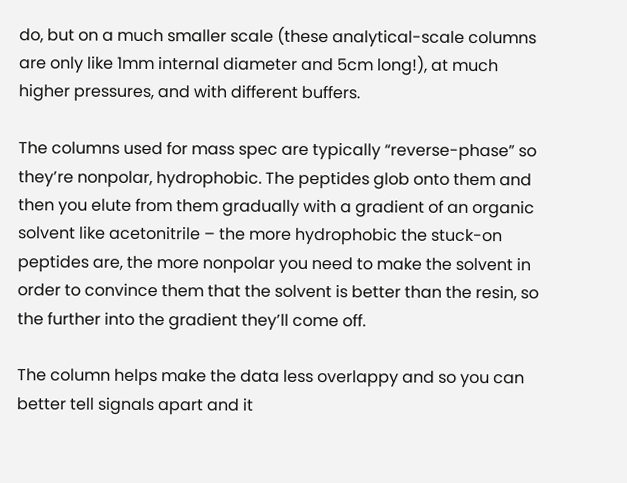do, but on a much smaller scale (these analytical-scale columns are only like 1mm internal diameter and 5cm long!), at much higher pressures, and with different buffers.

The columns used for mass spec are typically “reverse-phase” so they’re nonpolar, hydrophobic. The peptides glob onto them and then you elute from them gradually with a gradient of an organic solvent like acetonitrile – the more hydrophobic the stuck-on peptides are, the more nonpolar you need to make the solvent in order to convince them that the solvent is better than the resin, so the further into the gradient they’ll come off.

The column helps make the data less overlappy and so you can better tell signals apart and it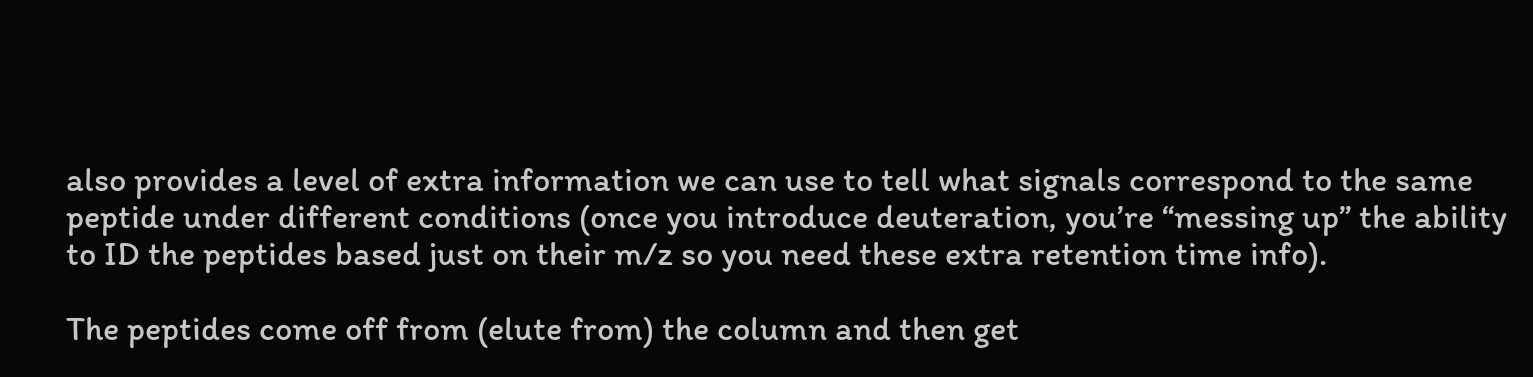also provides a level of extra information we can use to tell what signals correspond to the same peptide under different conditions (once you introduce deuteration, you’re “messing up” the ability to ID the peptides based just on their m/z so you need these extra retention time info).

The peptides come off from (elute from) the column and then get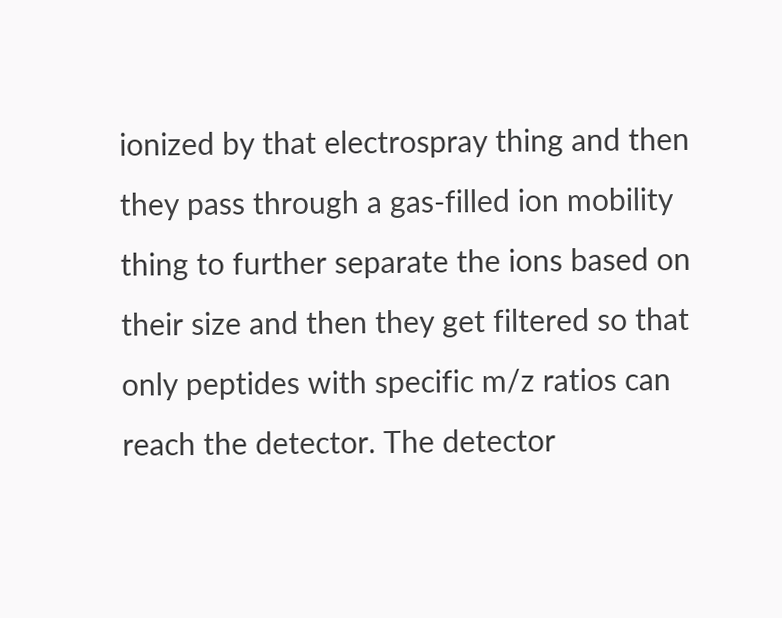ionized by that electrospray thing and then they pass through a gas-filled ion mobility thing to further separate the ions based on their size and then they get filtered so that only peptides with specific m/z ratios can reach the detector. The detector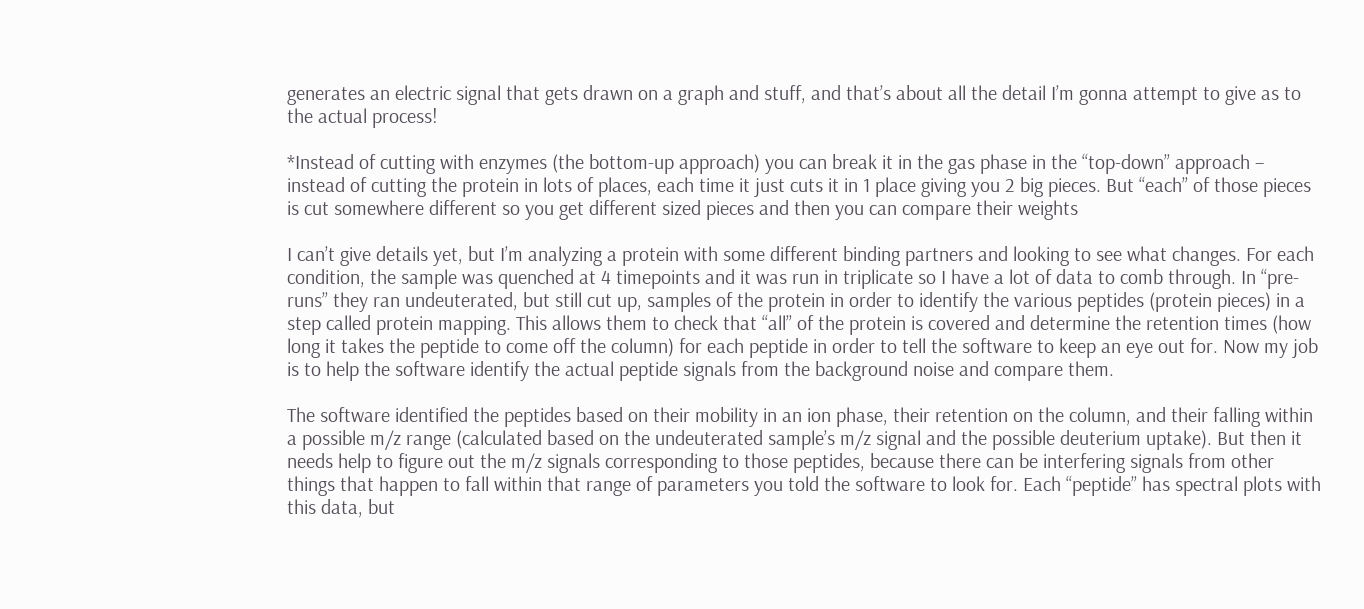generates an electric signal that gets drawn on a graph and stuff, and that’s about all the detail I’m gonna attempt to give as to the actual process!

*Instead of cutting with enzymes (the bottom-up approach) you can break it in the gas phase in the “top-down” approach – instead of cutting the protein in lots of places, each time it just cuts it in 1 place giving you 2 big pieces. But “each” of those pieces is cut somewhere different so you get different sized pieces and then you can compare their weights

I can’t give details yet, but I’m analyzing a protein with some different binding partners and looking to see what changes. For each condition, the sample was quenched at 4 timepoints and it was run in triplicate so I have a lot of data to comb through. In “pre-runs” they ran undeuterated, but still cut up, samples of the protein in order to identify the various peptides (protein pieces) in a step called protein mapping. This allows them to check that “all” of the protein is covered and determine the retention times (how long it takes the peptide to come off the column) for each peptide in order to tell the software to keep an eye out for. Now my job is to help the software identify the actual peptide signals from the background noise and compare them.

The software identified the peptides based on their mobility in an ion phase, their retention on the column, and their falling within a possible m/z range (calculated based on the undeuterated sample’s m/z signal and the possible deuterium uptake). But then it needs help to figure out the m/z signals corresponding to those peptides, because there can be interfering signals from other things that happen to fall within that range of parameters you told the software to look for. Each “peptide” has spectral plots with this data, but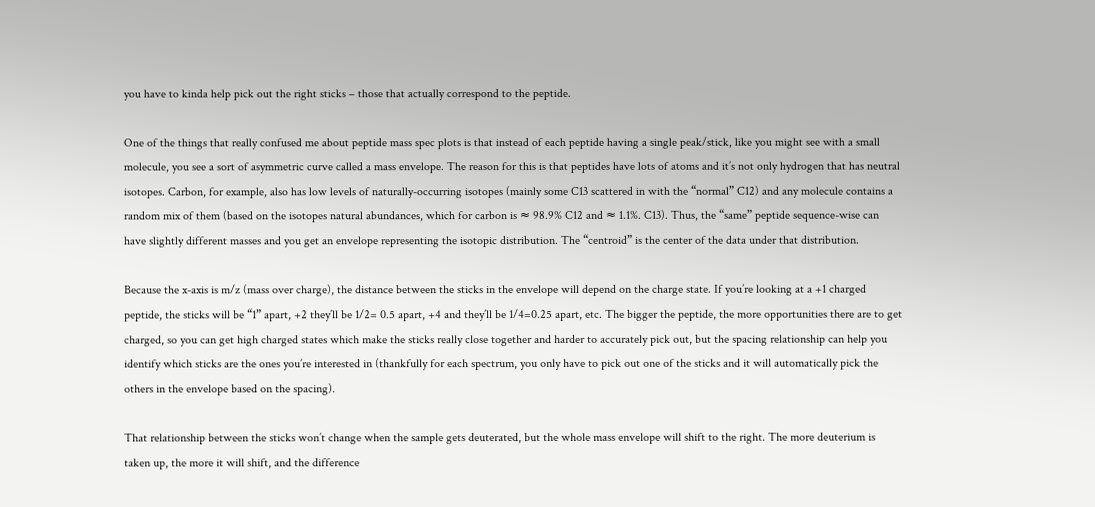you have to kinda help pick out the right sticks – those that actually correspond to the peptide.

One of the things that really confused me about peptide mass spec plots is that instead of each peptide having a single peak/stick, like you might see with a small molecule, you see a sort of asymmetric curve called a mass envelope. The reason for this is that peptides have lots of atoms and it’s not only hydrogen that has neutral isotopes. Carbon, for example, also has low levels of naturally-occurring isotopes (mainly some C13 scattered in with the “normal” C12) and any molecule contains a random mix of them (based on the isotopes natural abundances, which for carbon is ≈ 98.9% C12 and ≈ 1.1%. C13). Thus, the “same” peptide sequence-wise can have slightly different masses and you get an envelope representing the isotopic distribution. The “centroid” is the center of the data under that distribution.

Because the x-axis is m/z (mass over charge), the distance between the sticks in the envelope will depend on the charge state. If you’re looking at a +1 charged peptide, the sticks will be “1” apart, +2 they’ll be 1/2= 0.5 apart, +4 and they’ll be 1/4=0.25 apart, etc. The bigger the peptide, the more opportunities there are to get charged, so you can get high charged states which make the sticks really close together and harder to accurately pick out, but the spacing relationship can help you identify which sticks are the ones you’re interested in (thankfully for each spectrum, you only have to pick out one of the sticks and it will automatically pick the others in the envelope based on the spacing).

That relationship between the sticks won’t change when the sample gets deuterated, but the whole mass envelope will shift to the right. The more deuterium is taken up, the more it will shift, and the difference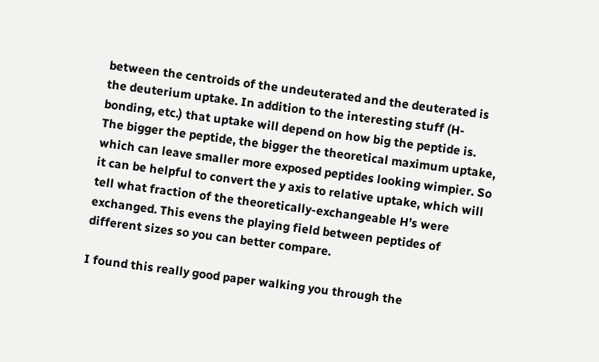between the centroids of the undeuterated and the deuterated is the deuterium uptake. In addition to the interesting stuff (H-bonding, etc.) that uptake will depend on how big the peptide is. The bigger the peptide, the bigger the theoretical maximum uptake, which can leave smaller more exposed peptides looking wimpier. So it can be helpful to convert the y axis to relative uptake, which will tell what fraction of the theoretically-exchangeable H’s were exchanged. This evens the playing field between peptides of different sizes so you can better compare.

I found this really good paper walking you through the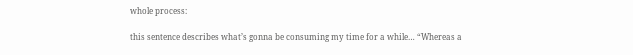whole process:

this sentence describes what’s gonna be consuming my time for a while… “Whereas a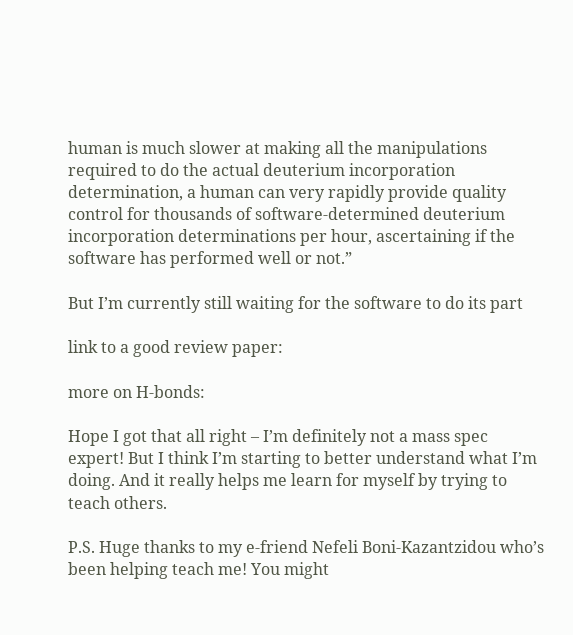human is much slower at making all the manipulations required to do the actual deuterium incorporation determination, a human can very rapidly provide quality control for thousands of software-determined deuterium incorporation determinations per hour, ascertaining if the software has performed well or not.”

But I’m currently still waiting for the software to do its part

link to a good review paper:

more on H-bonds:

Hope I got that all right – I’m definitely not a mass spec expert! But I think I’m starting to better understand what I’m doing. And it really helps me learn for myself by trying to teach others.

P.S. Huge thanks to my e-friend Nefeli Boni-Kazantzidou who’s been helping teach me! You might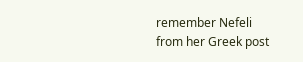remember Nefeli from her Greek post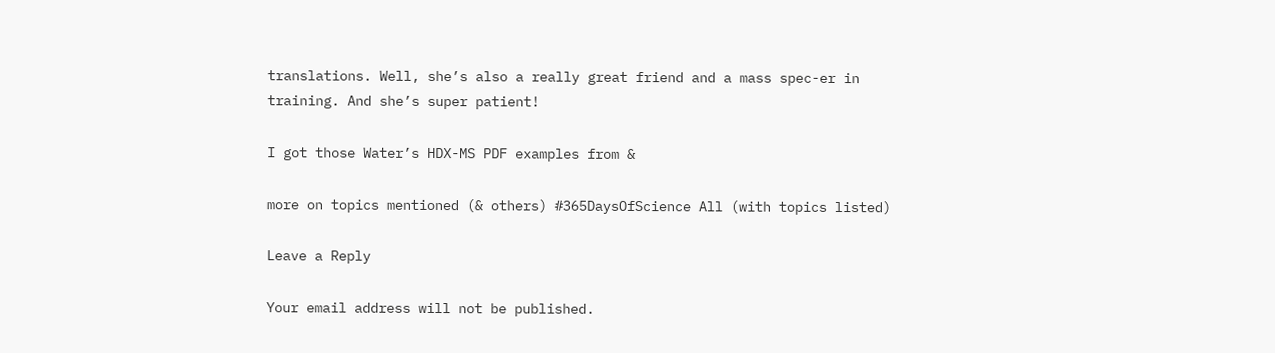translations. Well, she’s also a really great friend and a mass spec-er in training. And she’s super patient!

I got those Water’s HDX-MS PDF examples from &

more on topics mentioned (& others) #365DaysOfScience All (with topics listed)

Leave a Reply

Your email address will not be published.